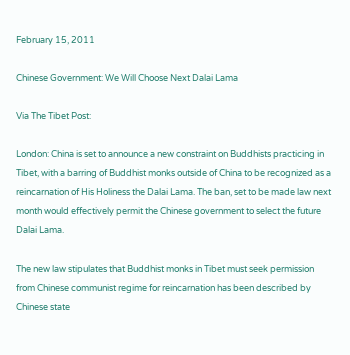February 15, 2011

Chinese Government: We Will Choose Next Dalai Lama

Via The Tibet Post:

London: China is set to announce a new constraint on Buddhists practicing in Tibet, with a barring of Buddhist monks outside of China to be recognized as a reincarnation of His Holiness the Dalai Lama. The ban, set to be made law next month would effectively permit the Chinese government to select the future Dalai Lama.

The new law stipulates that Buddhist monks in Tibet must seek permission from Chinese communist regime for reincarnation has been described by Chinese state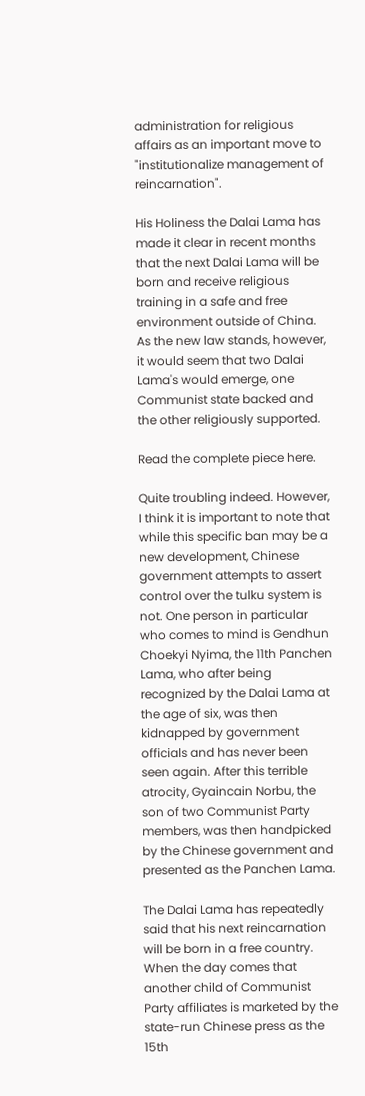administration for religious affairs as an important move to "institutionalize management of reincarnation".

His Holiness the Dalai Lama has made it clear in recent months that the next Dalai Lama will be born and receive religious training in a safe and free environment outside of China. As the new law stands, however, it would seem that two Dalai Lama's would emerge, one Communist state backed and the other religiously supported.

Read the complete piece here.

Quite troubling indeed. However, I think it is important to note that while this specific ban may be a new development, Chinese government attempts to assert control over the tulku system is not. One person in particular who comes to mind is Gendhun Choekyi Nyima, the 11th Panchen Lama, who after being recognized by the Dalai Lama at the age of six, was then kidnapped by government officials and has never been seen again. After this terrible atrocity, Gyaincain Norbu, the son of two Communist Party members, was then handpicked by the Chinese government and presented as the Panchen Lama.

The Dalai Lama has repeatedly said that his next reincarnation will be born in a free country. When the day comes that another child of Communist Party affiliates is marketed by the state-run Chinese press as the 15th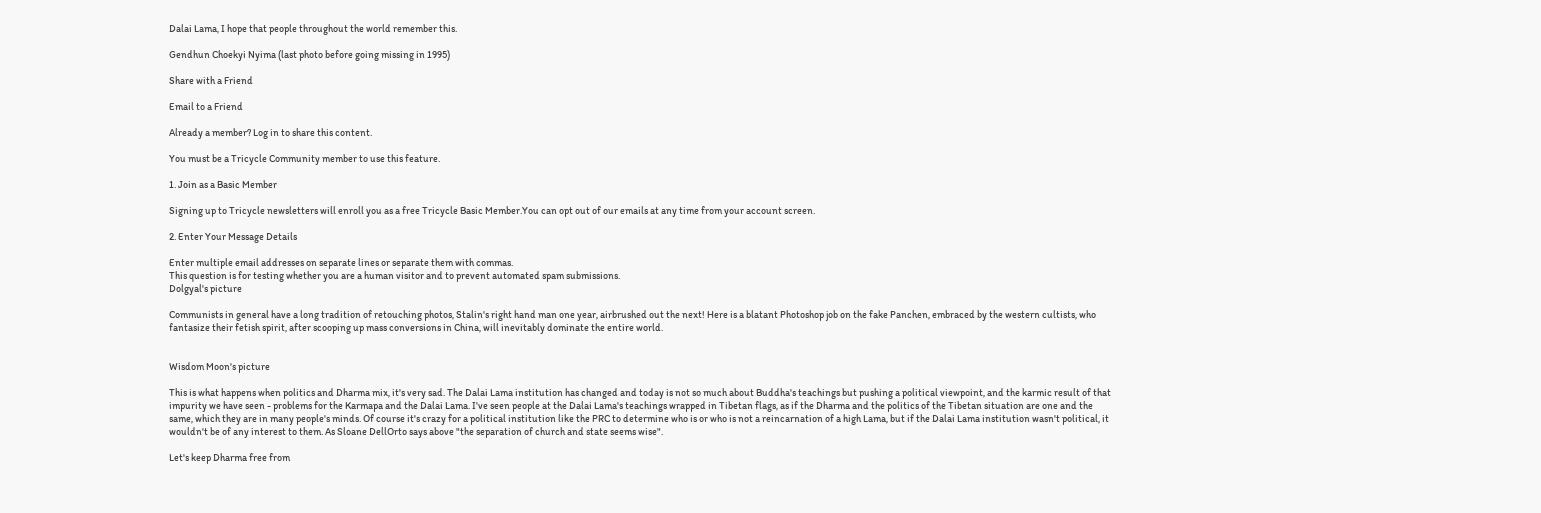Dalai Lama, I hope that people throughout the world remember this.

Gendhun Choekyi Nyima (last photo before going missing in 1995)

Share with a Friend

Email to a Friend

Already a member? Log in to share this content.

You must be a Tricycle Community member to use this feature.

1. Join as a Basic Member

Signing up to Tricycle newsletters will enroll you as a free Tricycle Basic Member.You can opt out of our emails at any time from your account screen.

2. Enter Your Message Details

Enter multiple email addresses on separate lines or separate them with commas.
This question is for testing whether you are a human visitor and to prevent automated spam submissions.
Dolgyal's picture

Communists in general have a long tradition of retouching photos, Stalin's right hand man one year, airbrushed out the next! Here is a blatant Photoshop job on the fake Panchen, embraced by the western cultists, who fantasize their fetish spirit, after scooping up mass conversions in China, will inevitably dominate the entire world.


Wisdom Moon's picture

This is what happens when politics and Dharma mix, it's very sad. The Dalai Lama institution has changed and today is not so much about Buddha's teachings but pushing a political viewpoint, and the karmic result of that impurity we have seen - problems for the Karmapa and the Dalai Lama. I've seen people at the Dalai Lama's teachings wrapped in Tibetan flags, as if the Dharma and the politics of the Tibetan situation are one and the same, which they are in many people's minds. Of course it's crazy for a political institution like the PRC to determine who is or who is not a reincarnation of a high Lama, but if the Dalai Lama institution wasn't political, it wouldn't be of any interest to them. As Sloane DellOrto says above "the separation of church and state seems wise".

Let's keep Dharma free from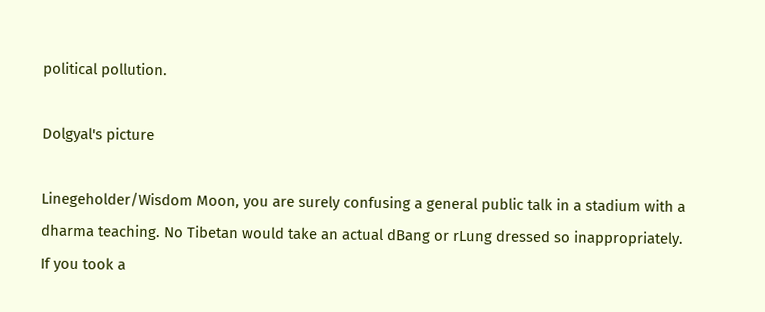political pollution.

Dolgyal's picture

Linegeholder/Wisdom Moon, you are surely confusing a general public talk in a stadium with a dharma teaching. No Tibetan would take an actual dBang or rLung dressed so inappropriately.
If you took a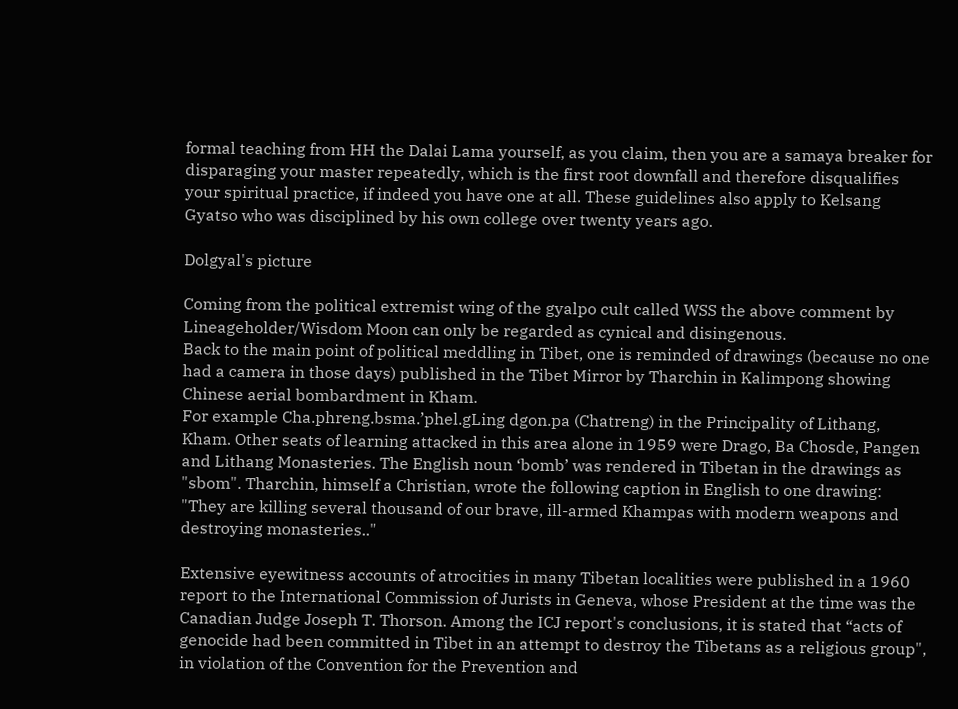formal teaching from HH the Dalai Lama yourself, as you claim, then you are a samaya breaker for disparaging your master repeatedly, which is the first root downfall and therefore disqualifies your spiritual practice, if indeed you have one at all. These guidelines also apply to Kelsang Gyatso who was disciplined by his own college over twenty years ago.

Dolgyal's picture

Coming from the political extremist wing of the gyalpo cult called WSS the above comment by Lineageholder/Wisdom Moon can only be regarded as cynical and disingenous.
Back to the main point of political meddling in Tibet, one is reminded of drawings (because no one had a camera in those days) published in the Tibet Mirror by Tharchin in Kalimpong showing Chinese aerial bombardment in Kham.
For example Cha.phreng.bsma.’phel.gLing dgon.pa (Chatreng) in the Principality of Lithang, Kham. Other seats of learning attacked in this area alone in 1959 were Drago, Ba Chosde, Pangen and Lithang Monasteries. The English noun ‘bomb’ was rendered in Tibetan in the drawings as "sbom". Tharchin, himself a Christian, wrote the following caption in English to one drawing:
"They are killing several thousand of our brave, ill-armed Khampas with modern weapons and destroying monasteries.."

Extensive eyewitness accounts of atrocities in many Tibetan localities were published in a 1960 report to the International Commission of Jurists in Geneva, whose President at the time was the Canadian Judge Joseph T. Thorson. Among the ICJ report's conclusions, it is stated that “acts of genocide had been committed in Tibet in an attempt to destroy the Tibetans as a religious group", in violation of the Convention for the Prevention and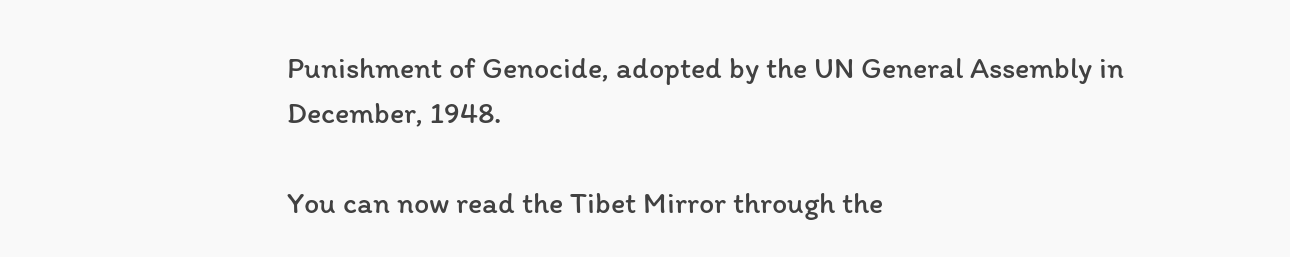Punishment of Genocide, adopted by the UN General Assembly in December, 1948.

You can now read the Tibet Mirror through the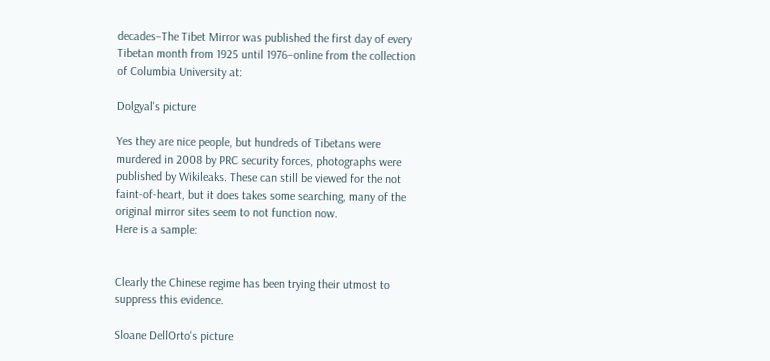decades–The Tibet Mirror was published the first day of every Tibetan month from 1925 until 1976–online from the collection of Columbia University at:

Dolgyal's picture

Yes they are nice people, but hundreds of Tibetans were murdered in 2008 by PRC security forces, photographs were published by Wikileaks. These can still be viewed for the not faint-of-heart, but it does takes some searching, many of the original mirror sites seem to not function now.
Here is a sample:


Clearly the Chinese regime has been trying their utmost to suppress this evidence.

Sloane DellOrto's picture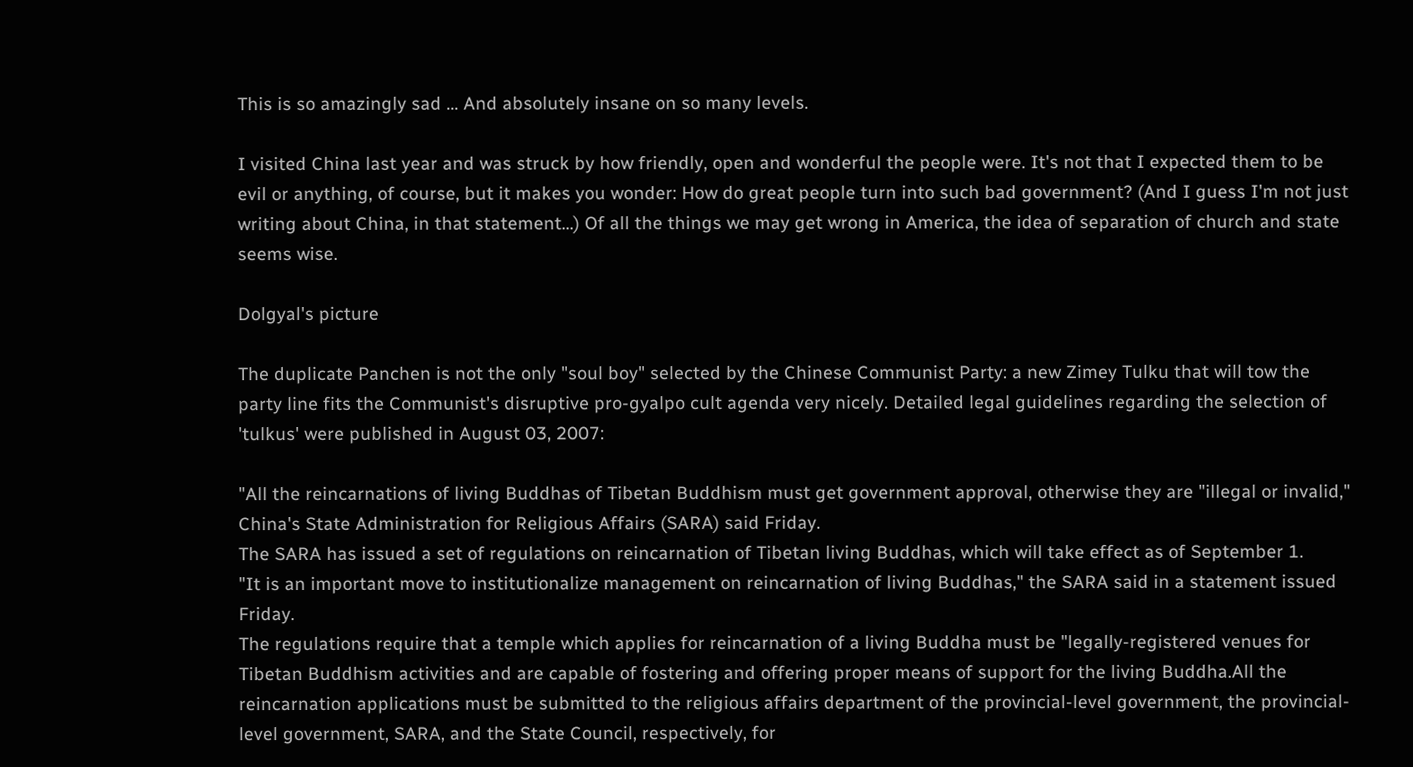This is so amazingly sad ... And absolutely insane on so many levels.

I visited China last year and was struck by how friendly, open and wonderful the people were. It's not that I expected them to be evil or anything, of course, but it makes you wonder: How do great people turn into such bad government? (And I guess I'm not just writing about China, in that statement...) Of all the things we may get wrong in America, the idea of separation of church and state seems wise.

Dolgyal's picture

The duplicate Panchen is not the only "soul boy" selected by the Chinese Communist Party: a new Zimey Tulku that will tow the party line fits the Communist's disruptive pro-gyalpo cult agenda very nicely. Detailed legal guidelines regarding the selection of 'tulkus' were published in August 03, 2007:

"All the reincarnations of living Buddhas of Tibetan Buddhism must get government approval, otherwise they are "illegal or invalid," China's State Administration for Religious Affairs (SARA) said Friday.
The SARA has issued a set of regulations on reincarnation of Tibetan living Buddhas, which will take effect as of September 1.
"It is an important move to institutionalize management on reincarnation of living Buddhas," the SARA said in a statement issued Friday.
The regulations require that a temple which applies for reincarnation of a living Buddha must be "legally-registered venues for Tibetan Buddhism activities and are capable of fostering and offering proper means of support for the living Buddha.All the reincarnation applications must be submitted to the religious affairs department of the provincial-level government, the provincial-level government, SARA, and the State Council, respectively, for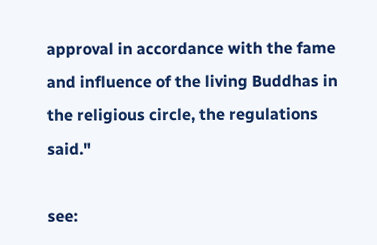approval in accordance with the fame and influence of the living Buddhas in the religious circle, the regulations said."

see: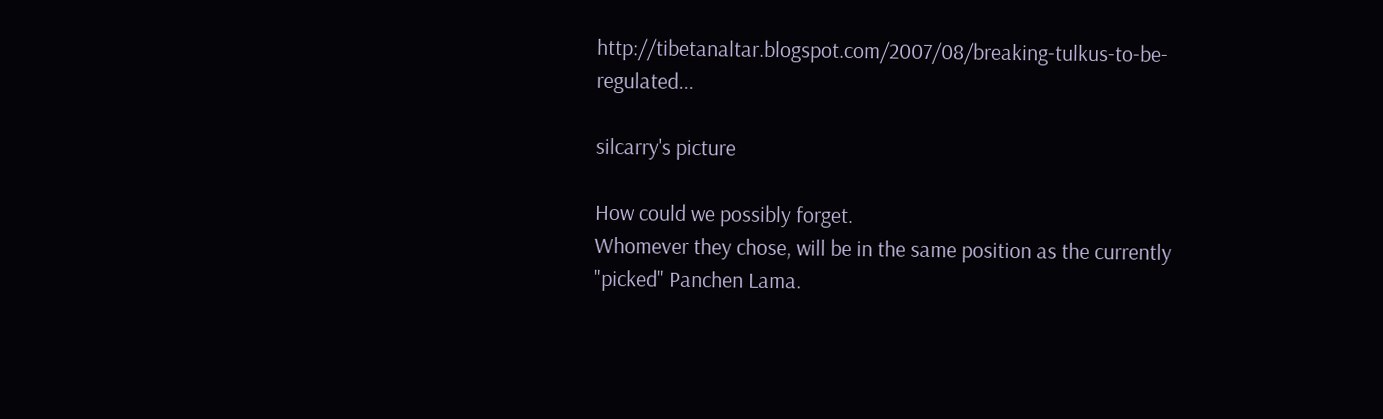http://tibetanaltar.blogspot.com/2007/08/breaking-tulkus-to-be-regulated...

silcarry's picture

How could we possibly forget.
Whomever they chose, will be in the same position as the currently "picked" Panchen Lama.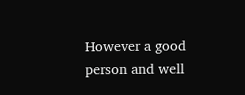However a good person and well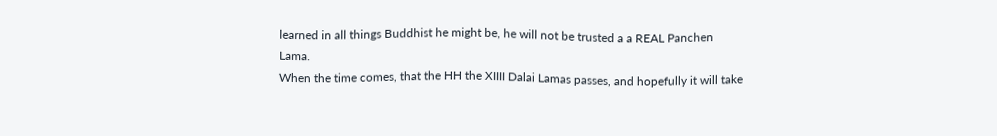learned in all things Buddhist he might be, he will not be trusted a a REAL Panchen Lama.
When the time comes, that the HH the XIIII Dalai Lamas passes, and hopefully it will take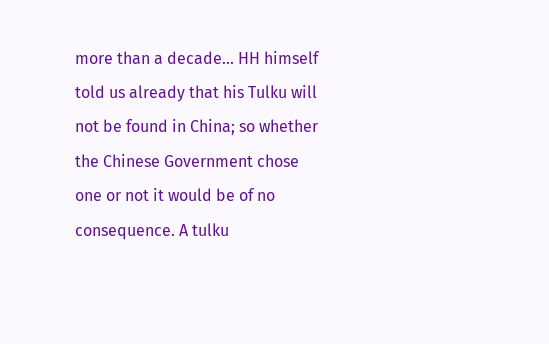more than a decade... HH himself told us already that his Tulku will not be found in China; so whether the Chinese Government chose one or not it would be of no consequence. A tulku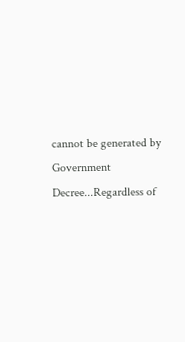cannot be generated by Government Decree...Regardless of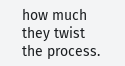how much they twist the process.